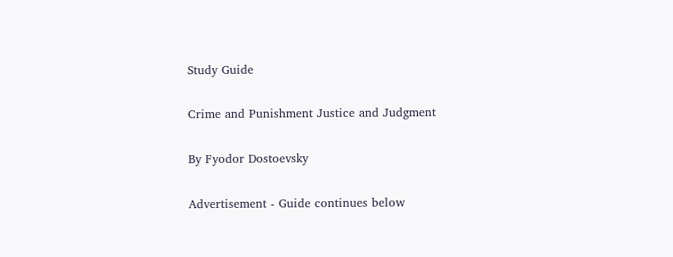Study Guide

Crime and Punishment Justice and Judgment

By Fyodor Dostoevsky

Advertisement - Guide continues below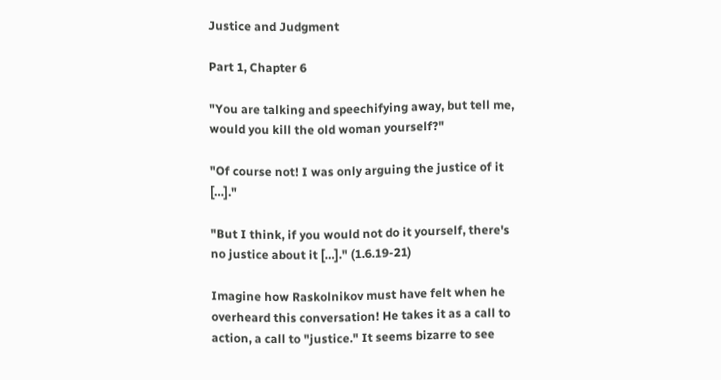Justice and Judgment

Part 1, Chapter 6

"You are talking and speechifying away, but tell me, would you kill the old woman yourself?"

"Of course not! I was only arguing the justice of it […]."

"But I think, if you would not do it yourself, there's no justice about it […]." (1.6.19-21)

Imagine how Raskolnikov must have felt when he overheard this conversation! He takes it as a call to action, a call to "justice." It seems bizarre to see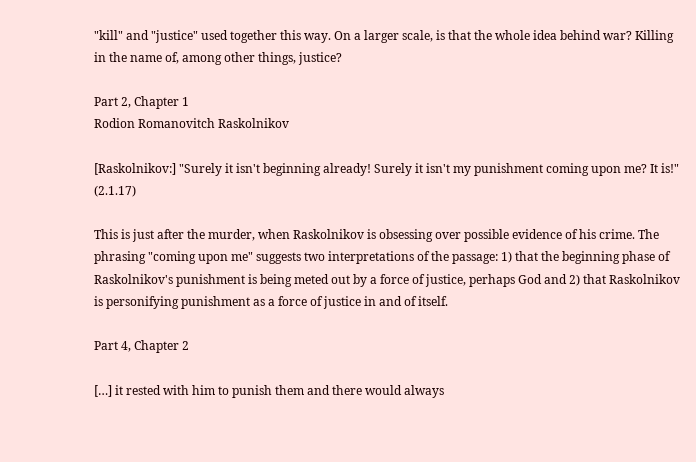"kill" and "justice" used together this way. On a larger scale, is that the whole idea behind war? Killing in the name of, among other things, justice?

Part 2, Chapter 1
Rodion Romanovitch Raskolnikov

[Raskolnikov:] "Surely it isn't beginning already! Surely it isn't my punishment coming upon me? It is!" (2.1.17)

This is just after the murder, when Raskolnikov is obsessing over possible evidence of his crime. The phrasing "coming upon me" suggests two interpretations of the passage: 1) that the beginning phase of Raskolnikov's punishment is being meted out by a force of justice, perhaps God and 2) that Raskolnikov is personifying punishment as a force of justice in and of itself.

Part 4, Chapter 2

[…] it rested with him to punish them and there would always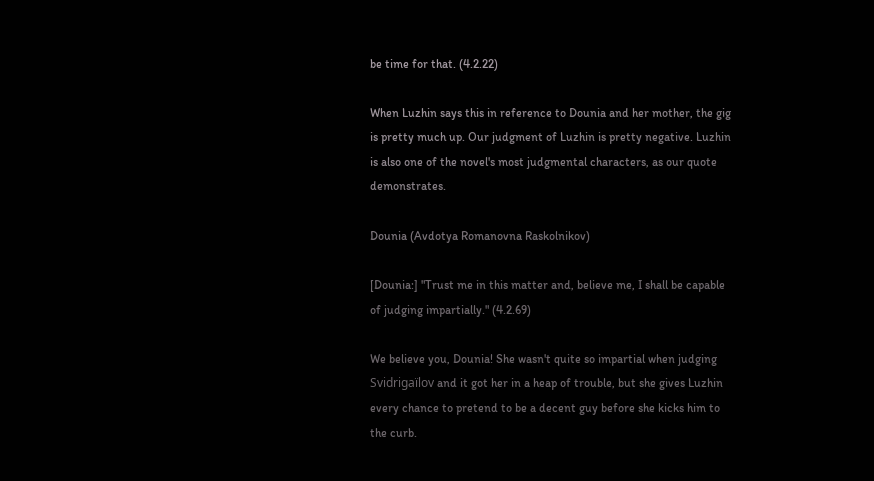be time for that. (4.2.22)

When Luzhin says this in reference to Dounia and her mother, the gig is pretty much up. Our judgment of Luzhin is pretty negative. Luzhin is also one of the novel's most judgmental characters, as our quote demonstrates.

Dounia (Avdotya Romanovna Raskolnikov)

[Dounia:] "Trust me in this matter and, believe me, I shall be capable of judging impartially." (4.2.69)

We believe you, Dounia! She wasn't quite so impartial when judging Svidrigaïlov and it got her in a heap of trouble, but she gives Luzhin every chance to pretend to be a decent guy before she kicks him to the curb.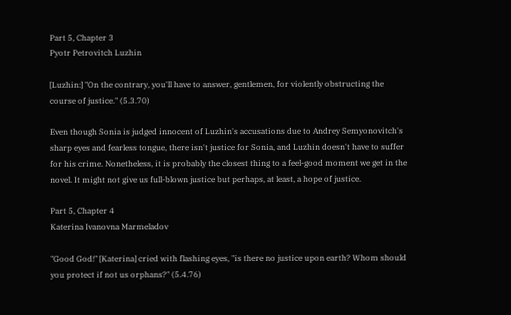Part 5, Chapter 3
Pyotr Petrovitch Luzhin

[Luzhin:] "On the contrary, you'll have to answer, gentlemen, for violently obstructing the course of justice." (5.3.70)

Even though Sonia is judged innocent of Luzhin's accusations due to Andrey Semyonovitch's sharp eyes and fearless tongue, there isn't justice for Sonia, and Luzhin doesn't have to suffer for his crime. Nonetheless, it is probably the closest thing to a feel-good moment we get in the novel. It might not give us full-blown justice but perhaps, at least, a hope of justice.

Part 5, Chapter 4
Katerina Ivanovna Marmeladov

"Good God!" [Katerina] cried with flashing eyes, "is there no justice upon earth? Whom should you protect if not us orphans?" (5.4.76)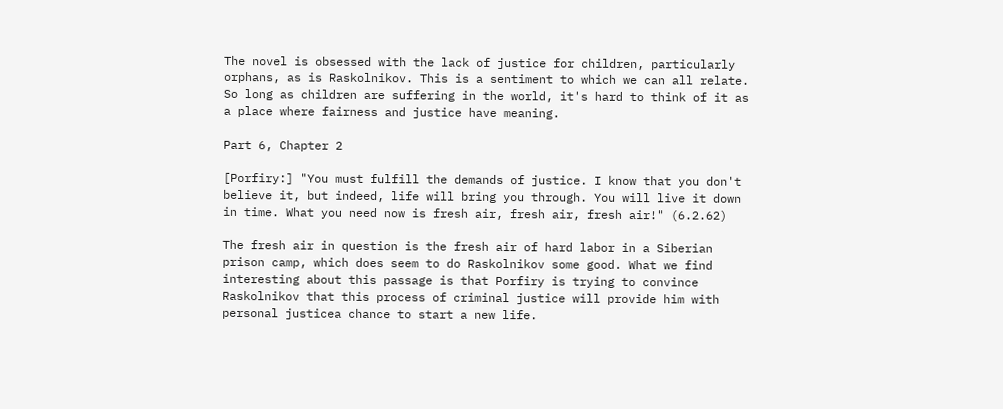The novel is obsessed with the lack of justice for children, particularly orphans, as is Raskolnikov. This is a sentiment to which we can all relate. So long as children are suffering in the world, it's hard to think of it as a place where fairness and justice have meaning.

Part 6, Chapter 2

[Porfiry:] "You must fulfill the demands of justice. I know that you don't believe it, but indeed, life will bring you through. You will live it down in time. What you need now is fresh air, fresh air, fresh air!" (6.2.62)

The fresh air in question is the fresh air of hard labor in a Siberian prison camp, which does seem to do Raskolnikov some good. What we find interesting about this passage is that Porfiry is trying to convince Raskolnikov that this process of criminal justice will provide him with personal justicea chance to start a new life.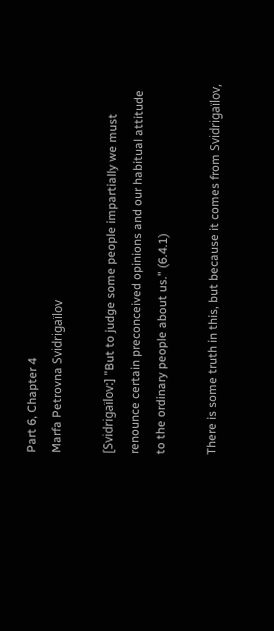Part 6, Chapter 4
Marfa Petrovna Svidrigaïlov

[Svidrigaïlov:] "But to judge some people impartially we must renounce certain preconceived opinions and our habitual attitude to the ordinary people about us." (6.4.1)

There is some truth in this, but because it comes from Svidrigaïlov,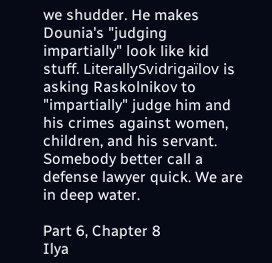we shudder. He makes Dounia's "judging impartially" look like kid stuff. LiterallySvidrigaïlov is asking Raskolnikov to "impartially" judge him and his crimes against women, children, and his servant. Somebody better call a defense lawyer quick. We are in deep water.

Part 6, Chapter 8
Ilya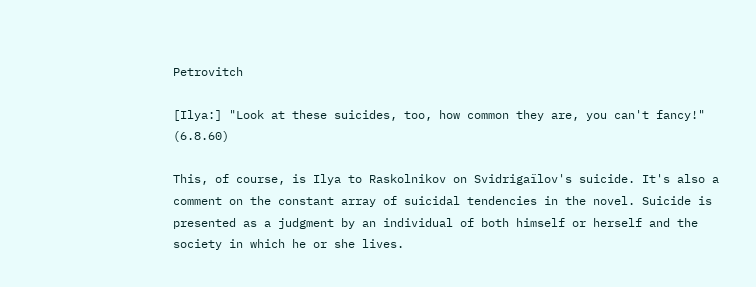Petrovitch

[Ilya:] "Look at these suicides, too, how common they are, you can't fancy!" (6.8.60)

This, of course, is Ilya to Raskolnikov on Svidrigaïlov's suicide. It's also a comment on the constant array of suicidal tendencies in the novel. Suicide is presented as a judgment by an individual of both himself or herself and the society in which he or she lives.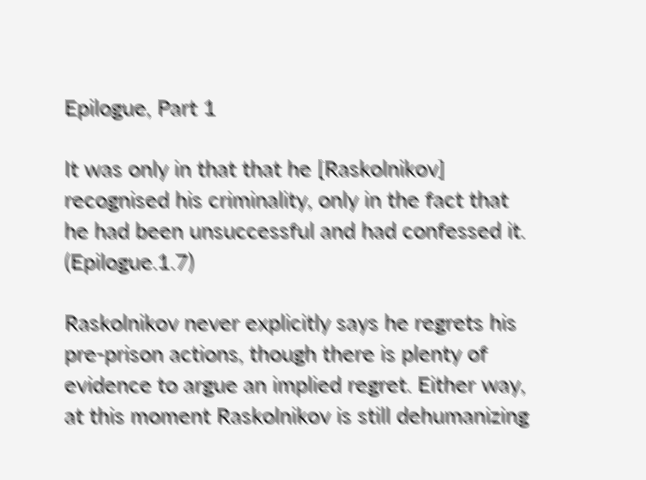Epilogue, Part 1

It was only in that that he [Raskolnikov] recognised his criminality, only in the fact that he had been unsuccessful and had confessed it. (Epilogue.1.7)

Raskolnikov never explicitly says he regrets his pre-prison actions, though there is plenty of evidence to argue an implied regret. Either way, at this moment Raskolnikov is still dehumanizing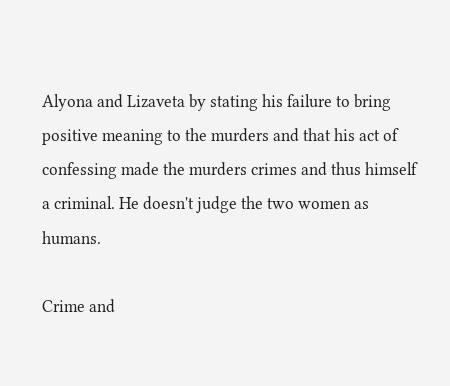Alyona and Lizaveta by stating his failure to bring positive meaning to the murders and that his act of confessing made the murders crimes and thus himself a criminal. He doesn't judge the two women as humans.

Crime and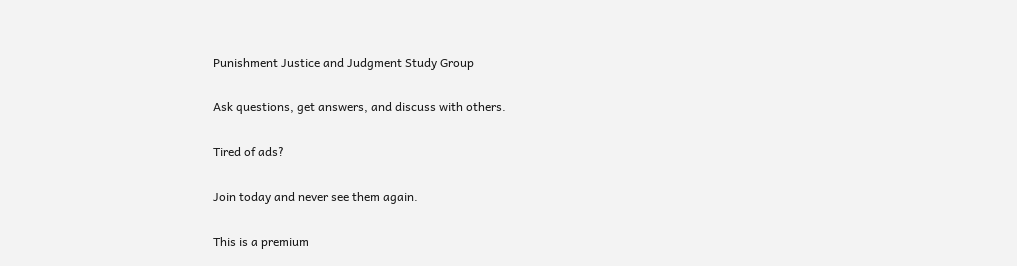Punishment Justice and Judgment Study Group

Ask questions, get answers, and discuss with others.

Tired of ads?

Join today and never see them again.

This is a premium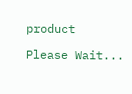product

Please Wait...